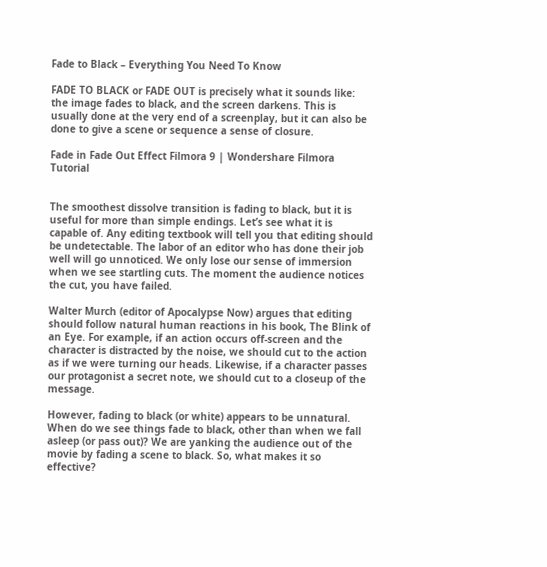Fade to Black – Everything You Need To Know

FADE TO BLACK or FADE OUT is precisely what it sounds like: the image fades to black, and the screen darkens. This is usually done at the very end of a screenplay, but it can also be done to give a scene or sequence a sense of closure.

Fade in Fade Out Effect Filmora 9 | Wondershare Filmora Tutorial


The smoothest dissolve transition is fading to black, but it is useful for more than simple endings. Let’s see what it is capable of. Any editing textbook will tell you that editing should be undetectable. The labor of an editor who has done their job well will go unnoticed. We only lose our sense of immersion when we see startling cuts. The moment the audience notices the cut, you have failed.

Walter Murch (editor of Apocalypse Now) argues that editing should follow natural human reactions in his book, The Blink of an Eye. For example, if an action occurs off-screen and the character is distracted by the noise, we should cut to the action as if we were turning our heads. Likewise, if a character passes our protagonist a secret note, we should cut to a closeup of the message.

However, fading to black (or white) appears to be unnatural. When do we see things fade to black, other than when we fall asleep (or pass out)? We are yanking the audience out of the movie by fading a scene to black. So, what makes it so effective?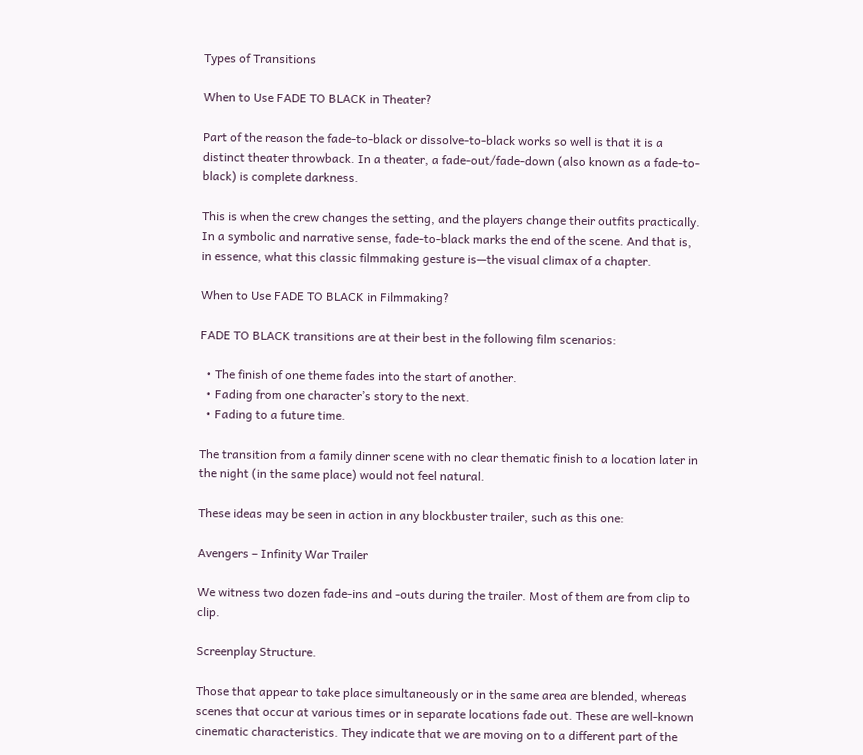Types of Transitions

When to Use FADE TO BLACK in Theater?

Part of the reason the fade-to-black or dissolve-to-black works so well is that it is a distinct theater throwback. In a theater, a fade-out/fade-down (also known as a fade-to-black) is complete darkness.

This is when the crew changes the setting, and the players change their outfits practically. In a symbolic and narrative sense, fade-to-black marks the end of the scene. And that is, in essence, what this classic filmmaking gesture is—the visual climax of a chapter.

When to Use FADE TO BLACK in Filmmaking?

FADE TO BLACK transitions are at their best in the following film scenarios:

  • The finish of one theme fades into the start of another.
  • Fading from one character’s story to the next.
  • Fading to a future time.

The transition from a family dinner scene with no clear thematic finish to a location later in the night (in the same place) would not feel natural.

These ideas may be seen in action in any blockbuster trailer, such as this one:

Avengers – Infinity War Trailer

We witness two dozen fade-ins and -outs during the trailer. Most of them are from clip to clip.

Screenplay Structure.

Those that appear to take place simultaneously or in the same area are blended, whereas scenes that occur at various times or in separate locations fade out. These are well-known cinematic characteristics. They indicate that we are moving on to a different part of the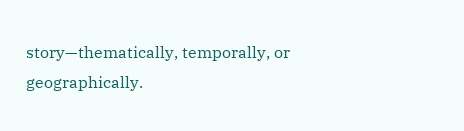story—thematically, temporally, or geographically.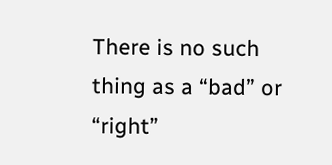There is no such thing as a “bad” or “right”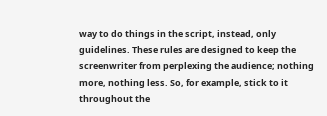way to do things in the script, instead, only guidelines. These rules are designed to keep the screenwriter from perplexing the audience; nothing more, nothing less. So, for example, stick to it throughout the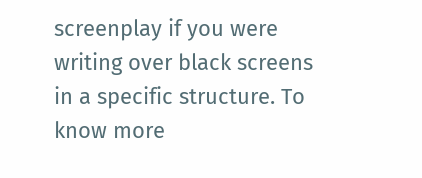screenplay if you were writing over black screens in a specific structure. To know more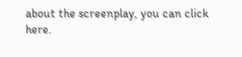about the screenplay, you can click here.